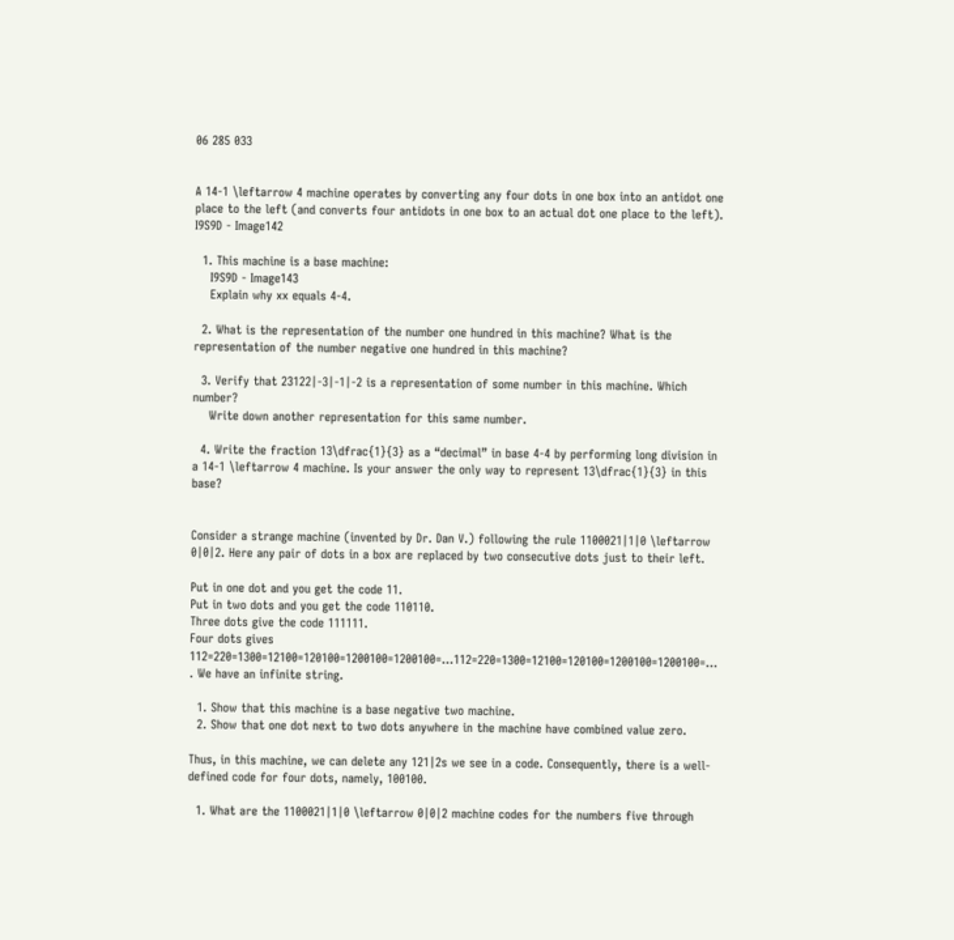06 285 033


A 14-1 \leftarrow 4 machine operates by converting any four dots in one box into an antidot one place to the left (and converts four antidots in one box to an actual dot one place to the left).
I9S9D - Image142

  1. This machine is a base machine:
    I9S9D - Image143
    Explain why xx equals 4-4.

  2. What is the representation of the number one hundred in this machine? What is the representation of the number negative one hundred in this machine?

  3. Verify that 23122|-3|-1|-2 is a representation of some number in this machine. Which number?
    Write down another representation for this same number.

  4. Write the fraction 13\dfrac{1}{3} as a “decimal” in base 4-4 by performing long division in a 14-1 \leftarrow 4 machine. Is your answer the only way to represent 13\dfrac{1}{3} in this base?


Consider a strange machine (invented by Dr. Dan V.) following the rule 1100021|1|0 \leftarrow 0|0|2. Here any pair of dots in a box are replaced by two consecutive dots just to their left.

Put in one dot and you get the code 11.
Put in two dots and you get the code 110110.
Three dots give the code 111111.
Four dots gives 112=220=1300=12100=120100=1200100=1200100=...112=220=1300=12100=120100=1200100=1200100=... . We have an infinite string.

  1. Show that this machine is a base negative two machine.
  2. Show that one dot next to two dots anywhere in the machine have combined value zero.

Thus, in this machine, we can delete any 121|2s we see in a code. Consequently, there is a well-defined code for four dots, namely, 100100.

  1. What are the 1100021|1|0 \leftarrow 0|0|2 machine codes for the numbers five through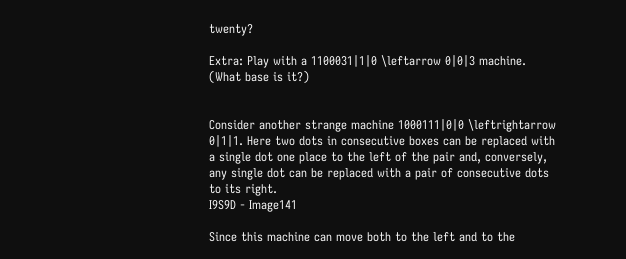twenty?

Extra: Play with a 1100031|1|0 \leftarrow 0|0|3 machine. (What base is it?)


Consider another strange machine 1000111|0|0 \leftrightarrow 0|1|1. Here two dots in consecutive boxes can be replaced with a single dot one place to the left of the pair and, conversely, any single dot can be replaced with a pair of consecutive dots to its right.
I9S9D - Image141

Since this machine can move both to the left and to the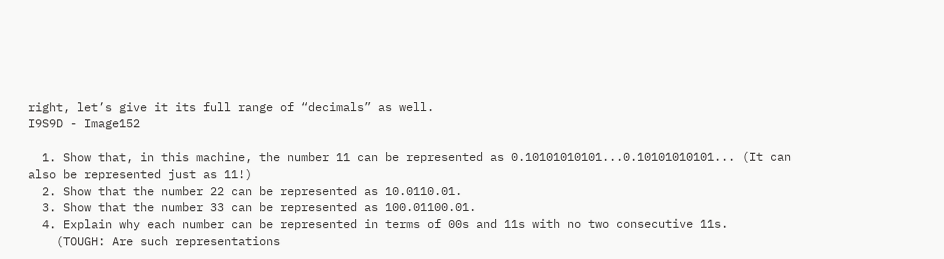right, let’s give it its full range of “decimals” as well.
I9S9D - Image152

  1. Show that, in this machine, the number 11 can be represented as 0.10101010101...0.10101010101... (It can also be represented just as 11!)
  2. Show that the number 22 can be represented as 10.0110.01.
  3. Show that the number 33 can be represented as 100.01100.01.
  4. Explain why each number can be represented in terms of 00s and 11s with no two consecutive 11s.
    (TOUGH: Are such representations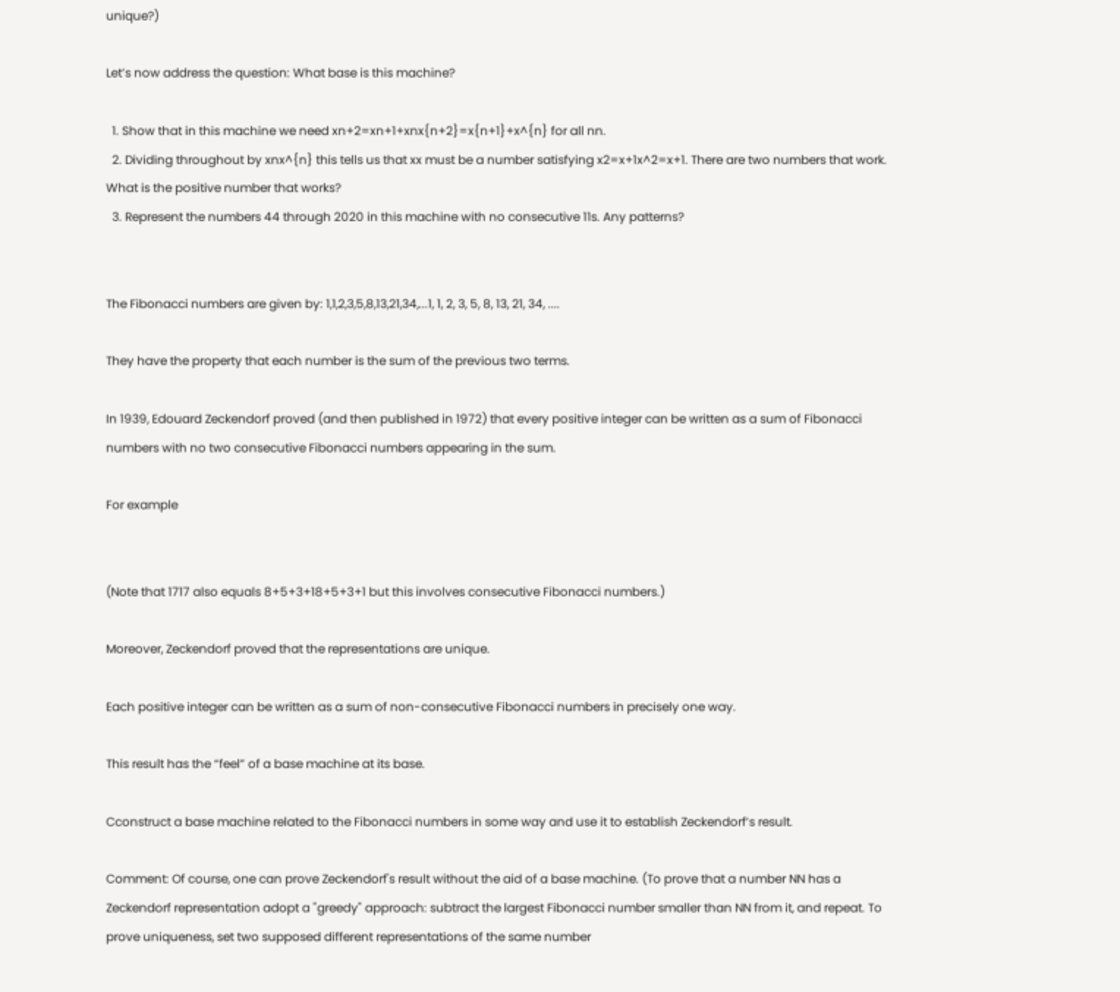unique?)

Let’s now address the question: What base is this machine?

  1. Show that in this machine we need xn+2=xn+1+xnx{n+2}=x{n+1}+x^{n} for all nn.
  2. Dividing throughout by xnx^{n} this tells us that xx must be a number satisfying x2=x+1x^2=x+1. There are two numbers that work. What is the positive number that works?
  3. Represent the numbers 44 through 2020 in this machine with no consecutive 11s. Any patterns?


The Fibonacci numbers are given by: 1,1,2,3,5,8,13,21,34,...1, 1, 2, 3, 5, 8, 13, 21, 34, ....

They have the property that each number is the sum of the previous two terms.

In 1939, Edouard Zeckendorf proved (and then published in 1972) that every positive integer can be written as a sum of Fibonacci numbers with no two consecutive Fibonacci numbers appearing in the sum.

For example


(Note that 1717 also equals 8+5+3+18+5+3+1 but this involves consecutive Fibonacci numbers.)

Moreover, Zeckendorf proved that the representations are unique.

Each positive integer can be written as a sum of non-consecutive Fibonacci numbers in precisely one way.

This result has the “feel” of a base machine at its base.

Cconstruct a base machine related to the Fibonacci numbers in some way and use it to establish Zeckendorf’s result.

Comment: Of course, one can prove Zeckendorf's result without the aid of a base machine. (To prove that a number NN has a Zeckendorf representation adopt a "greedy" approach: subtract the largest Fibonacci number smaller than NN from it, and repeat. To prove uniqueness, set two supposed different representations of the same number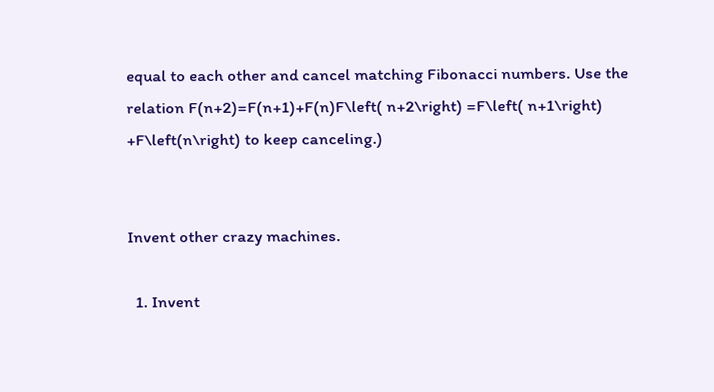equal to each other and cancel matching Fibonacci numbers. Use the relation F(n+2)=F(n+1)+F(n)F\left( n+2\right) =F\left( n+1\right) +F\left(n\right) to keep canceling.)


Invent other crazy machines.

  1. Invent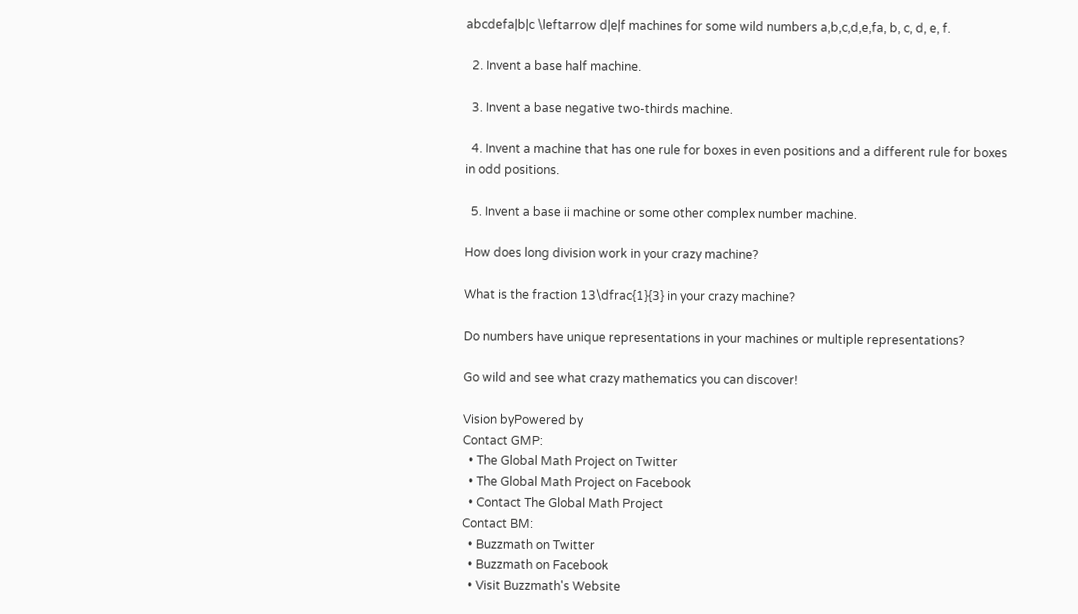abcdefa|b|c \leftarrow d|e|f machines for some wild numbers a,b,c,d,e,fa, b, c, d, e, f.

  2. Invent a base half machine.

  3. Invent a base negative two-thirds machine.

  4. Invent a machine that has one rule for boxes in even positions and a different rule for boxes in odd positions.

  5. Invent a base ii machine or some other complex number machine.

How does long division work in your crazy machine?

What is the fraction 13\dfrac{1}{3} in your crazy machine?

Do numbers have unique representations in your machines or multiple representations?

Go wild and see what crazy mathematics you can discover!

Vision byPowered by
Contact GMP:
  • The Global Math Project on Twitter
  • The Global Math Project on Facebook
  • Contact The Global Math Project
Contact BM:
  • Buzzmath on Twitter
  • Buzzmath on Facebook
  • Visit Buzzmath's Website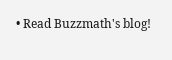• Read Buzzmath's blog!